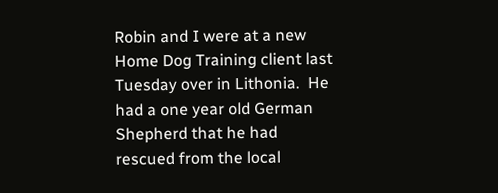Robin and I were at a new Home Dog Training client last Tuesday over in Lithonia.  He had a one year old German Shepherd that he had rescued from the local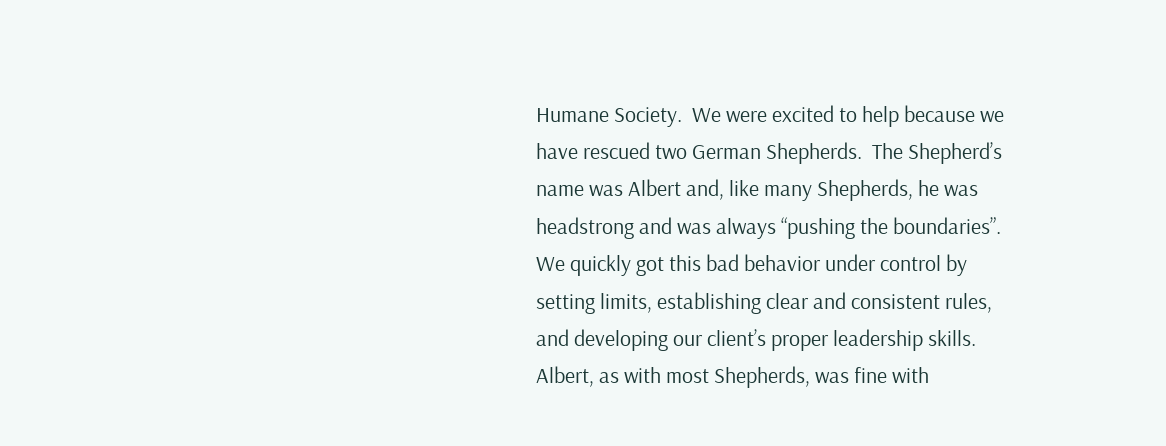Humane Society.  We were excited to help because we have rescued two German Shepherds.  The Shepherd’s name was Albert and, like many Shepherds, he was headstrong and was always “pushing the boundaries”.  We quickly got this bad behavior under control by setting limits, establishing clear and consistent rules, and developing our client’s proper leadership skills.  Albert, as with most Shepherds, was fine with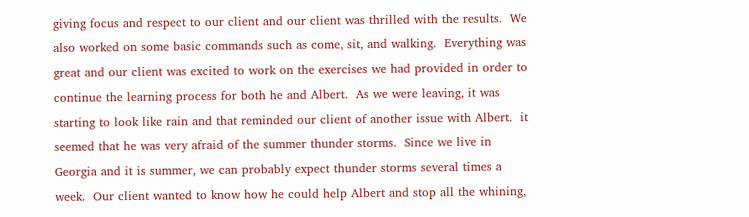giving focus and respect to our client and our client was thrilled with the results.  We also worked on some basic commands such as come, sit, and walking.  Everything was great and our client was excited to work on the exercises we had provided in order to continue the learning process for both he and Albert.  As we were leaving, it was starting to look like rain and that reminded our client of another issue with Albert.  it seemed that he was very afraid of the summer thunder storms.  Since we live in Georgia and it is summer, we can probably expect thunder storms several times a week.  Our client wanted to know how he could help Albert and stop all the whining,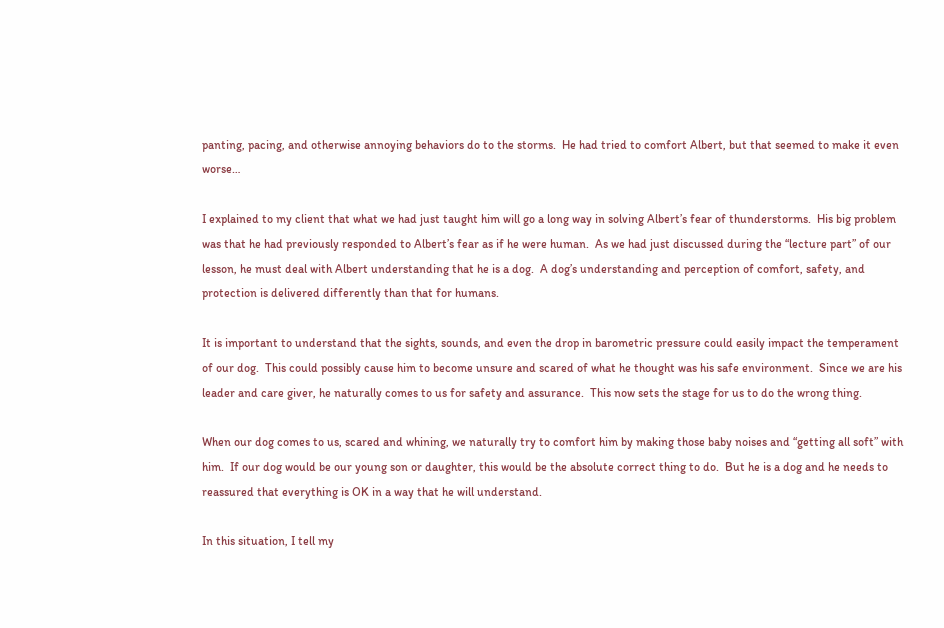panting, pacing, and otherwise annoying behaviors do to the storms.  He had tried to comfort Albert, but that seemed to make it even worse…

I explained to my client that what we had just taught him will go a long way in solving Albert’s fear of thunderstorms.  His big problem was that he had previously responded to Albert’s fear as if he were human.  As we had just discussed during the “lecture part” of our lesson, he must deal with Albert understanding that he is a dog.  A dog’s understanding and perception of comfort, safety, and protection is delivered differently than that for humans.

It is important to understand that the sights, sounds, and even the drop in barometric pressure could easily impact the temperament of our dog.  This could possibly cause him to become unsure and scared of what he thought was his safe environment.  Since we are his leader and care giver, he naturally comes to us for safety and assurance.  This now sets the stage for us to do the wrong thing.

When our dog comes to us, scared and whining, we naturally try to comfort him by making those baby noises and “getting all soft” with him.  If our dog would be our young son or daughter, this would be the absolute correct thing to do.  But he is a dog and he needs to reassured that everything is OK in a way that he will understand.

In this situation, I tell my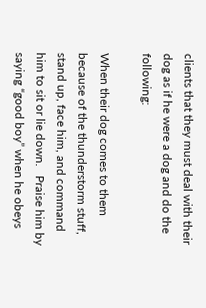clients that they must deal with their dog as if he were a dog and do the following:

When their dog comes to them because of the thunderstorm stuff, stand up, face him, and command him to sit or lie down.   Praise him by saying “good boy” when he obeys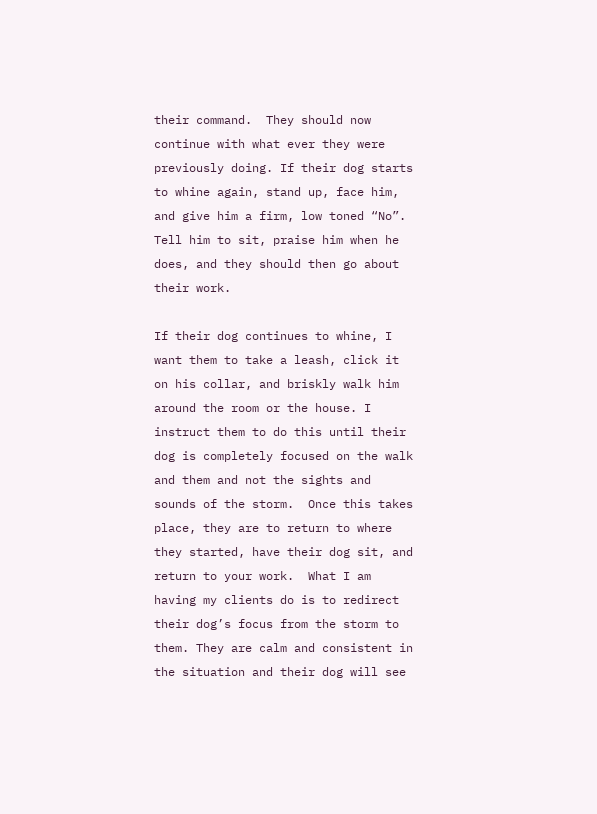their command.  They should now continue with what ever they were previously doing. If their dog starts to whine again, stand up, face him, and give him a firm, low toned “No”.  Tell him to sit, praise him when he does, and they should then go about their work.

If their dog continues to whine, I want them to take a leash, click it on his collar, and briskly walk him around the room or the house. I instruct them to do this until their dog is completely focused on the walk and them and not the sights and sounds of the storm.  Once this takes place, they are to return to where they started, have their dog sit, and return to your work.  What I am having my clients do is to redirect their dog’s focus from the storm to them. They are calm and consistent in the situation and their dog will see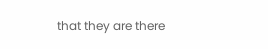that they are there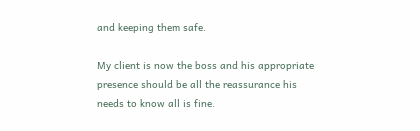and keeping them safe.

My client is now the boss and his appropriate presence should be all the reassurance his needs to know all is fine.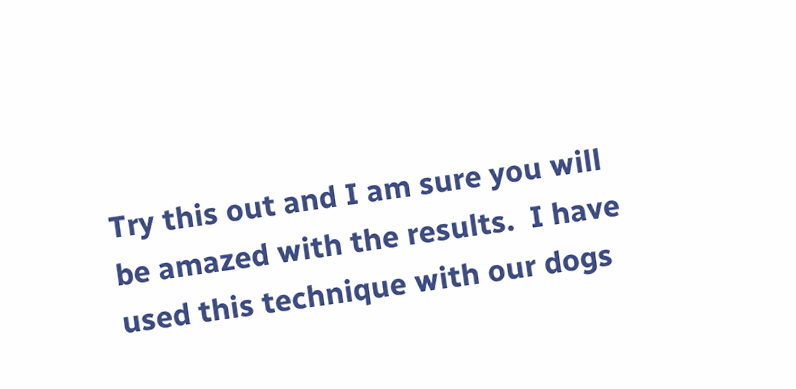Try this out and I am sure you will be amazed with the results.  I have used this technique with our dogs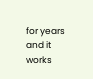for years and it works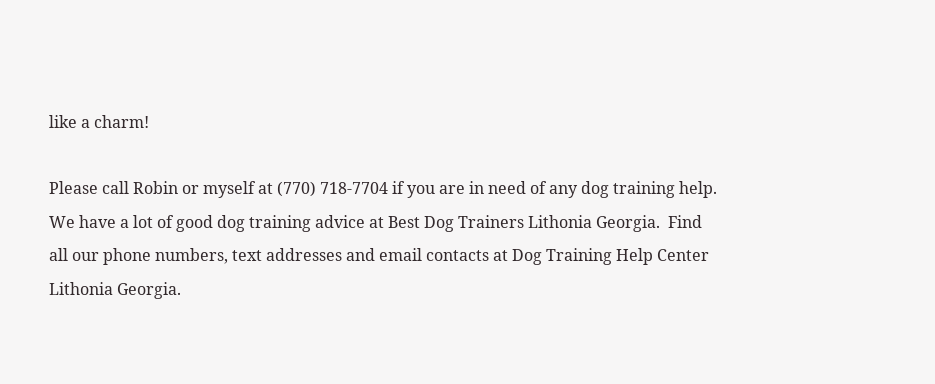like a charm!

Please call Robin or myself at (770) 718-7704 if you are in need of any dog training help.  We have a lot of good dog training advice at Best Dog Trainers Lithonia Georgia.  Find all our phone numbers, text addresses and email contacts at Dog Training Help Center Lithonia Georgia.